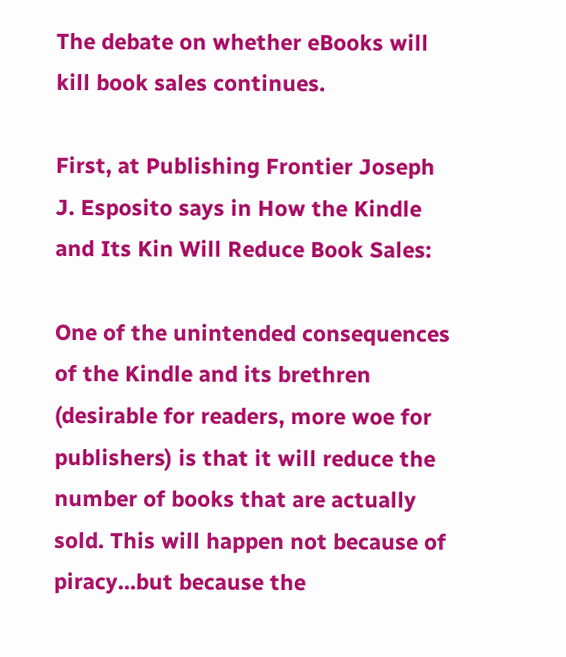The debate on whether eBooks will kill book sales continues.

First, at Publishing Frontier Joseph J. Esposito says in How the Kindle and Its Kin Will Reduce Book Sales:

One of the unintended consequences of the Kindle and its brethren (desirable for readers, more woe for publishers) is that it will reduce the number of books that are actually sold. This will happen not because of piracy…but because the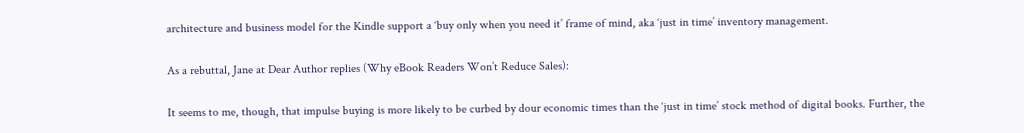architecture and business model for the Kindle support a ‘buy only when you need it’ frame of mind, aka ‘just in time’ inventory management.

As a rebuttal, Jane at Dear Author replies (Why eBook Readers Won’t Reduce Sales):

It seems to me, though, that impulse buying is more likely to be curbed by dour economic times than the ‘just in time’ stock method of digital books. Further, the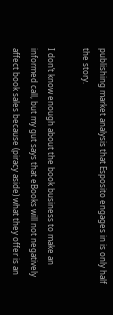publishing market analysis that Esposito engages in is only half the story.

I don’t know enough about the book business to make an informed call, but my gut says that eBooks will not negatively affect book sales because (piracy aside) what they offer is an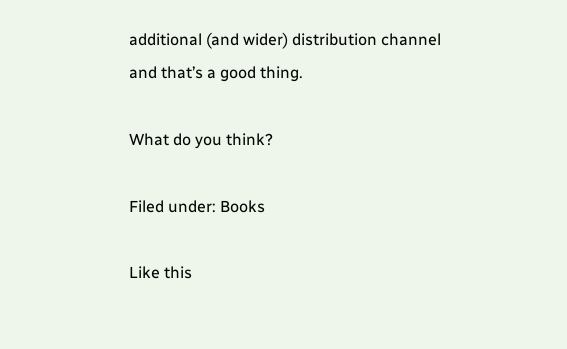additional (and wider) distribution channel and that’s a good thing.

What do you think?

Filed under: Books

Like this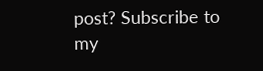post? Subscribe to my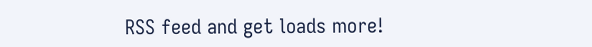RSS feed and get loads more!